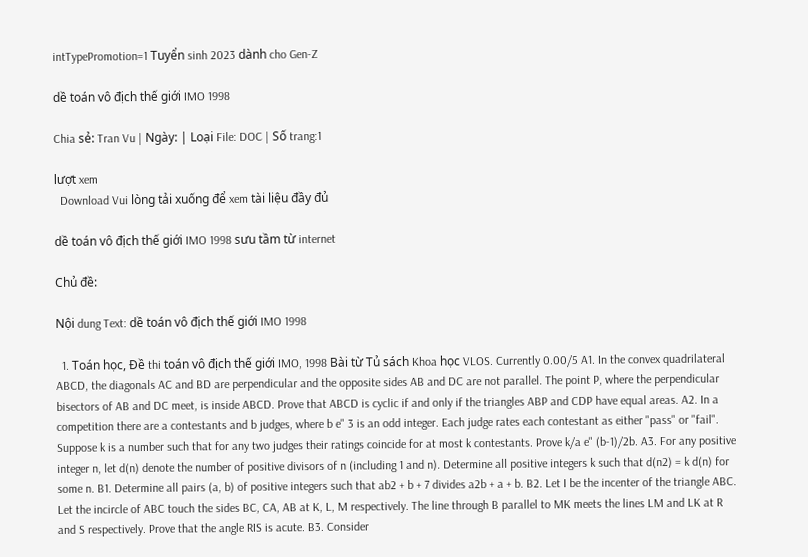intTypePromotion=1 Tuyển sinh 2023 dành cho Gen-Z

dề toán vô địch thế giới IMO 1998

Chia sẻ: Tran Vu | Ngày: | Loại File: DOC | Số trang:1

lượt xem
  Download Vui lòng tải xuống để xem tài liệu đầy đủ

dề toán vô địch thế giới IMO 1998 sưu tầm từ internet

Chủ đề:

Nội dung Text: dề toán vô địch thế giới IMO 1998

  1. Toán học, Đề thi toán vô địch thế giới IMO, 1998 Bài từ Tủ sách Khoa học VLOS. Currently 0.00/5 A1. In the convex quadrilateral ABCD, the diagonals AC and BD are perpendicular and the opposite sides AB and DC are not parallel. The point P, where the perpendicular bisectors of AB and DC meet, is inside ABCD. Prove that ABCD is cyclic if and only if the triangles ABP and CDP have equal areas. A2. In a competition there are a contestants and b judges, where b e" 3 is an odd integer. Each judge rates each contestant as either "pass" or "fail". Suppose k is a number such that for any two judges their ratings coincide for at most k contestants. Prove k/a e" (b-1)/2b. A3. For any positive integer n, let d(n) denote the number of positive divisors of n (including 1 and n). Determine all positive integers k such that d(n2) = k d(n) for some n. B1. Determine all pairs (a, b) of positive integers such that ab2 + b + 7 divides a2b + a + b. B2. Let I be the incenter of the triangle ABC. Let the incircle of ABC touch the sides BC, CA, AB at K, L, M respectively. The line through B parallel to MK meets the lines LM and LK at R and S respectively. Prove that the angle RIS is acute. B3. Consider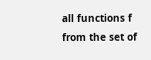all functions f from the set of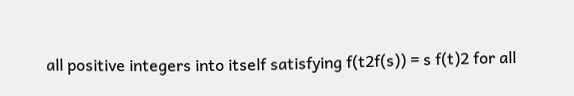all positive integers into itself satisfying f(t2f(s)) = s f(t)2 for all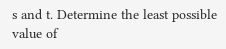s and t. Determine the least possible value of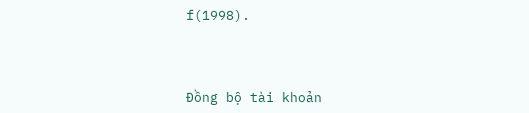f(1998).



Đồng bộ tài khoản